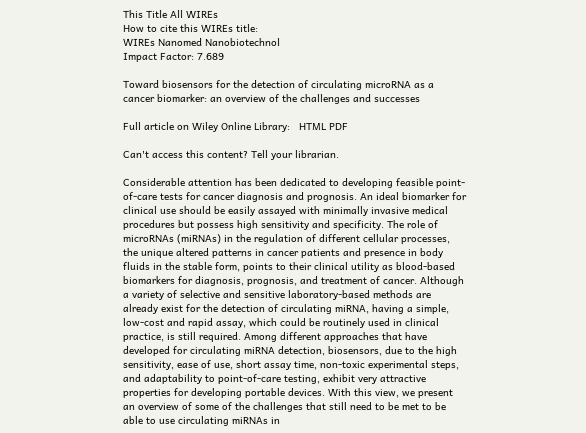This Title All WIREs
How to cite this WIREs title:
WIREs Nanomed Nanobiotechnol
Impact Factor: 7.689

Toward biosensors for the detection of circulating microRNA as a cancer biomarker: an overview of the challenges and successes

Full article on Wiley Online Library:   HTML PDF

Can't access this content? Tell your librarian.

Considerable attention has been dedicated to developing feasible point‐of‐care tests for cancer diagnosis and prognosis. An ideal biomarker for clinical use should be easily assayed with minimally invasive medical procedures but possess high sensitivity and specificity. The role of microRNAs (miRNAs) in the regulation of different cellular processes, the unique altered patterns in cancer patients and presence in body fluids in the stable form, points to their clinical utility as blood‐based biomarkers for diagnosis, prognosis, and treatment of cancer. Although a variety of selective and sensitive laboratory‐based methods are already exist for the detection of circulating miRNA, having a simple, low‐cost and rapid assay, which could be routinely used in clinical practice, is still required. Among different approaches that have developed for circulating miRNA detection, biosensors, due to the high sensitivity, ease of use, short assay time, non‐toxic experimental steps, and adaptability to point‐of‐care testing, exhibit very attractive properties for developing portable devices. With this view, we present an overview of some of the challenges that still need to be met to be able to use circulating miRNAs in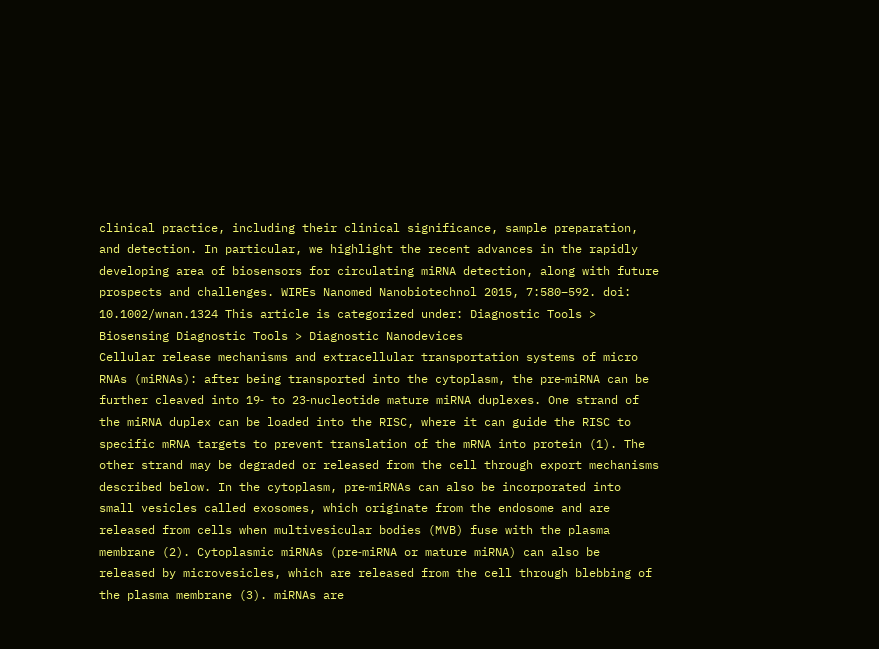clinical practice, including their clinical significance, sample preparation, and detection. In particular, we highlight the recent advances in the rapidly developing area of biosensors for circulating miRNA detection, along with future prospects and challenges. WIREs Nanomed Nanobiotechnol 2015, 7:580–592. doi: 10.1002/wnan.1324 This article is categorized under: Diagnostic Tools > Biosensing Diagnostic Tools > Diagnostic Nanodevices
Cellular release mechanisms and extracellular transportation systems of micro RNAs (miRNAs): after being transported into the cytoplasm, the pre‐miRNA can be further cleaved into 19‐ to 23‐nucleotide mature miRNA duplexes. One strand of the miRNA duplex can be loaded into the RISC, where it can guide the RISC to specific mRNA targets to prevent translation of the mRNA into protein (1). The other strand may be degraded or released from the cell through export mechanisms described below. In the cytoplasm, pre‐miRNAs can also be incorporated into small vesicles called exosomes, which originate from the endosome and are released from cells when multivesicular bodies (MVB) fuse with the plasma membrane (2). Cytoplasmic miRNAs (pre‐miRNA or mature miRNA) can also be released by microvesicles, which are released from the cell through blebbing of the plasma membrane (3). miRNAs are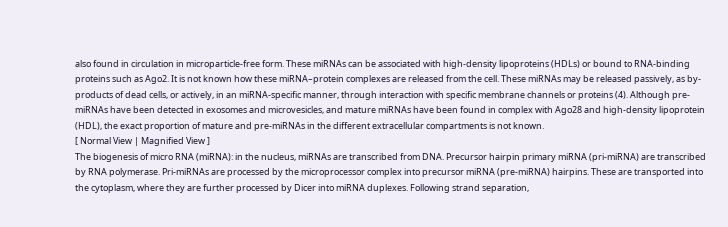also found in circulation in microparticle‐free form. These miRNAs can be associated with high‐density lipoproteins (HDLs) or bound to RNA‐binding proteins such as Ago2. It is not known how these miRNA–protein complexes are released from the cell. These miRNAs may be released passively, as by‐products of dead cells, or actively, in an miRNA‐specific manner, through interaction with specific membrane channels or proteins (4). Although pre‐miRNAs have been detected in exosomes and microvesicles, and mature miRNAs have been found in complex with Ago28 and high‐density lipoprotein (HDL), the exact proportion of mature and pre‐miRNAs in the different extracellular compartments is not known.
[ Normal View | Magnified View ]
The biogenesis of micro RNA (miRNA): in the nucleus, miRNAs are transcribed from DNA. Precursor hairpin primary miRNA (pri‐miRNA) are transcribed by RNA polymerase. Pri‐miRNAs are processed by the microprocessor complex into precursor miRNA (pre‐miRNA) hairpins. These are transported into the cytoplasm, where they are further processed by Dicer into miRNA duplexes. Following strand separation,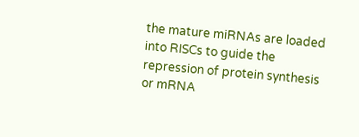the mature miRNAs are loaded into RISCs to guide the repression of protein synthesis or mRNA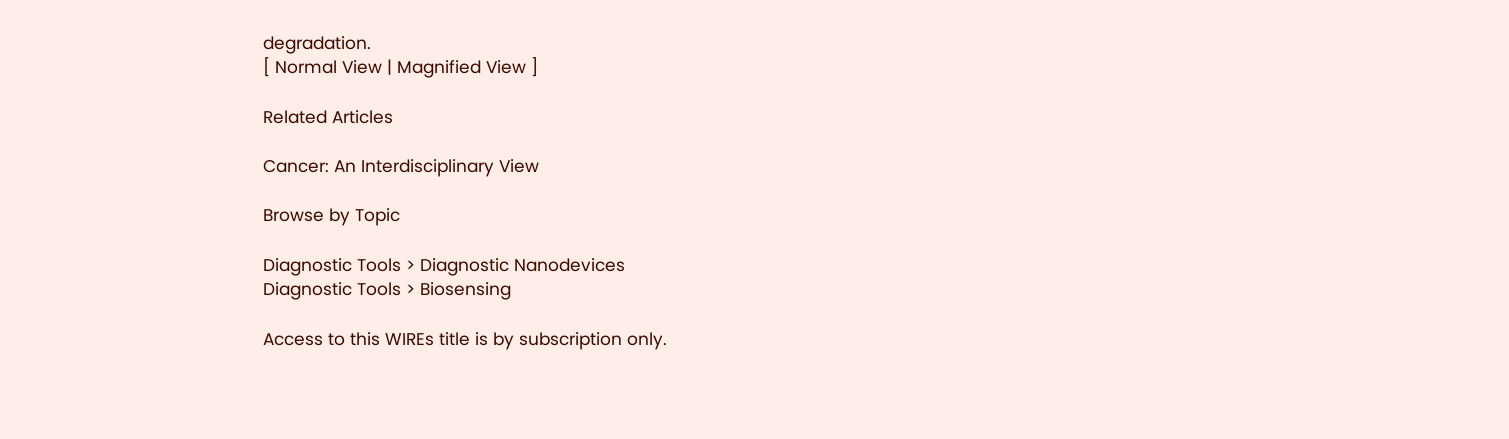degradation.
[ Normal View | Magnified View ]

Related Articles

Cancer: An Interdisciplinary View

Browse by Topic

Diagnostic Tools > Diagnostic Nanodevices
Diagnostic Tools > Biosensing

Access to this WIREs title is by subscription only.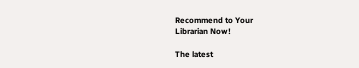Recommend to Your
Librarian Now!

The latest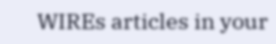WIREs articles in your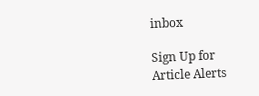inbox

Sign Up for Article Alerts